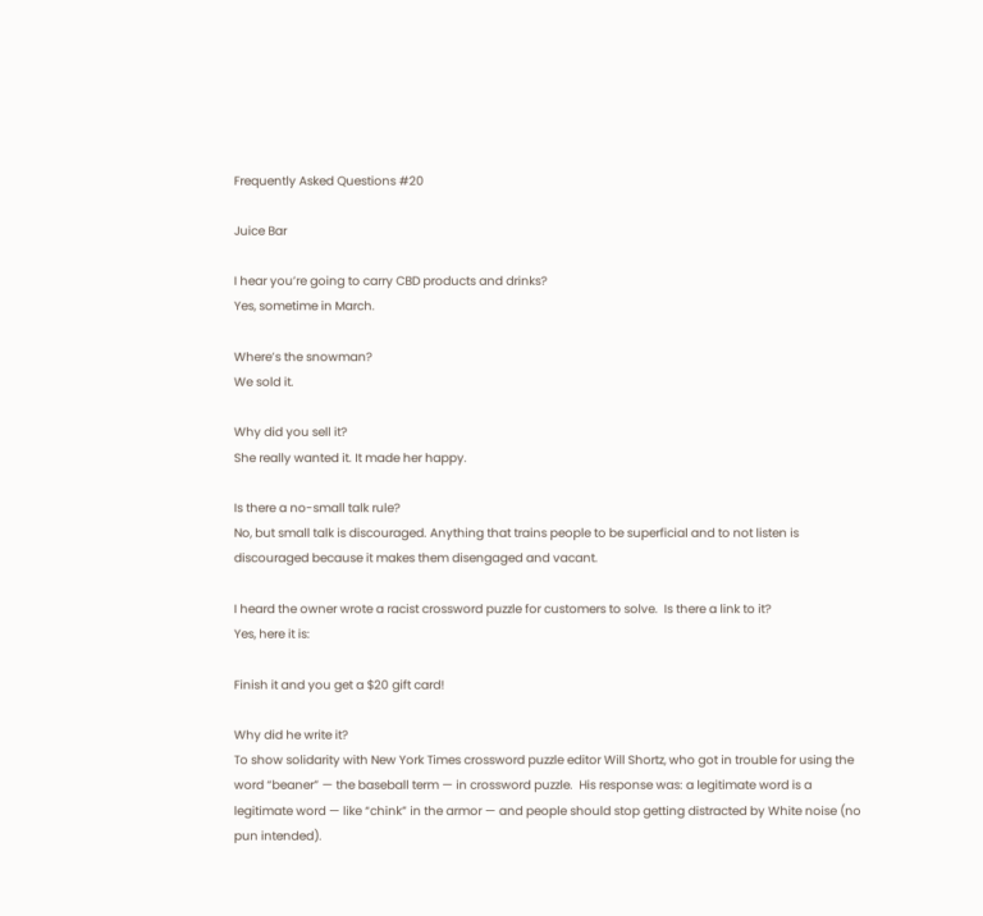Frequently Asked Questions #20

Juice Bar

I hear you’re going to carry CBD products and drinks?
Yes, sometime in March.

Where’s the snowman?
We sold it.

Why did you sell it?
She really wanted it. It made her happy.

Is there a no-small talk rule?
No, but small talk is discouraged. Anything that trains people to be superficial and to not listen is discouraged because it makes them disengaged and vacant.

I heard the owner wrote a racist crossword puzzle for customers to solve.  Is there a link to it?
Yes, here it is:

Finish it and you get a $20 gift card!

Why did he write it?
To show solidarity with New York Times crossword puzzle editor Will Shortz, who got in trouble for using the word “beaner” — the baseball term — in crossword puzzle.  His response was: a legitimate word is a legitimate word — like “chink” in the armor — and people should stop getting distracted by White noise (no pun intended).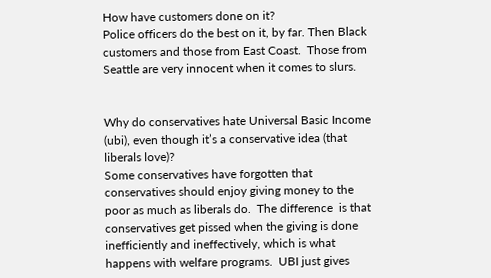How have customers done on it?
Police officers do the best on it, by far. Then Black customers and those from East Coast.  Those from Seattle are very innocent when it comes to slurs.


Why do conservatives hate Universal Basic Income (ubi), even though it’s a conservative idea (that liberals love)?
Some conservatives have forgotten that conservatives should enjoy giving money to the poor as much as liberals do.  The difference  is that conservatives get pissed when the giving is done inefficiently and ineffectively, which is what happens with welfare programs.  UBI just gives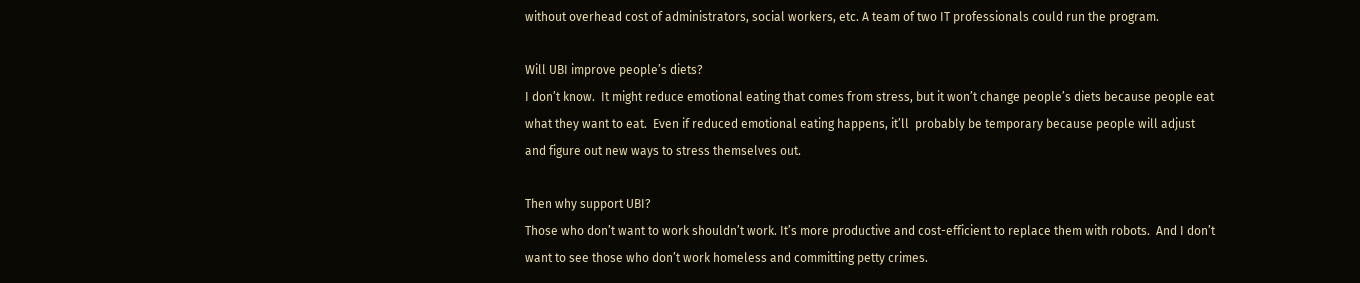without overhead cost of administrators, social workers, etc. A team of two IT professionals could run the program.

Will UBI improve people’s diets?
I don’t know.  It might reduce emotional eating that comes from stress, but it won’t change people’s diets because people eat what they want to eat.  Even if reduced emotional eating happens, it’ll  probably be temporary because people will adjust and figure out new ways to stress themselves out.

Then why support UBI?
Those who don’t want to work shouldn’t work. It’s more productive and cost-efficient to replace them with robots.  And I don’t want to see those who don’t work homeless and committing petty crimes.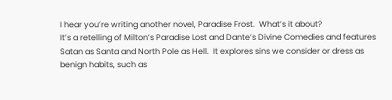I hear you’re writing another novel, Paradise Frost.  What’s it about?
It’s a retelling of Milton’s Paradise Lost and Dante’s Divine Comedies and features Satan as Santa and North Pole as Hell.  It explores sins we consider or dress as benign habits, such as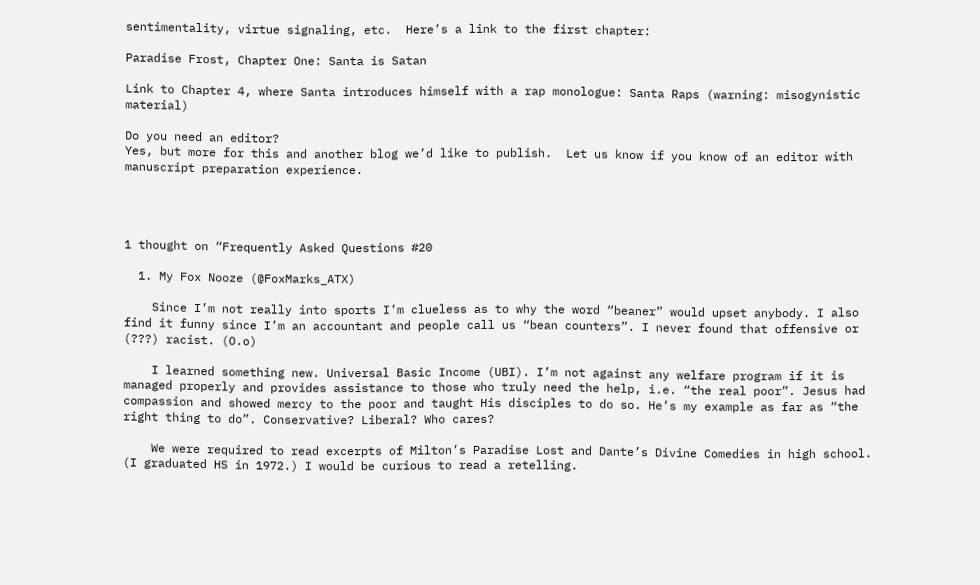sentimentality, virtue signaling, etc.  Here’s a link to the first chapter:

Paradise Frost, Chapter One: Santa is Satan

Link to Chapter 4, where Santa introduces himself with a rap monologue: Santa Raps (warning: misogynistic material)

Do you need an editor?
Yes, but more for this and another blog we’d like to publish.  Let us know if you know of an editor with manuscript preparation experience.




1 thought on “Frequently Asked Questions #20

  1. My Fox Nooze (@FoxMarks_ATX)

    Since I’m not really into sports I’m clueless as to why the word “beaner” would upset anybody. I also find it funny since I’m an accountant and people call us “bean counters”. I never found that offensive or (???) racist. (O.o)

    I learned something new. Universal Basic Income (UBI). I’m not against any welfare program if it is managed properly and provides assistance to those who truly need the help, i.e. “the real poor”. Jesus had compassion and showed mercy to the poor and taught His disciples to do so. He’s my example as far as “the right thing to do”. Conservative? Liberal? Who cares?

    We were required to read excerpts of Milton’s Paradise Lost and Dante’s Divine Comedies in high school. (I graduated HS in 1972.) I would be curious to read a retelling.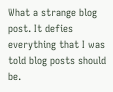What a strange blog post. It defies everything that I was told blog posts should be.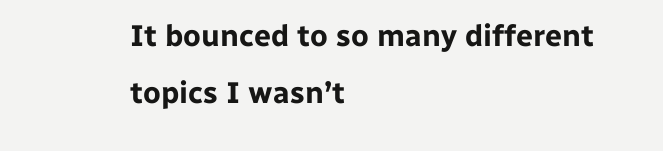It bounced to so many different topics I wasn’t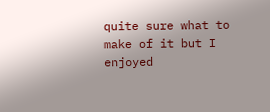quite sure what to make of it but I enjoyed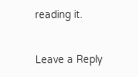reading it.


Leave a Reply